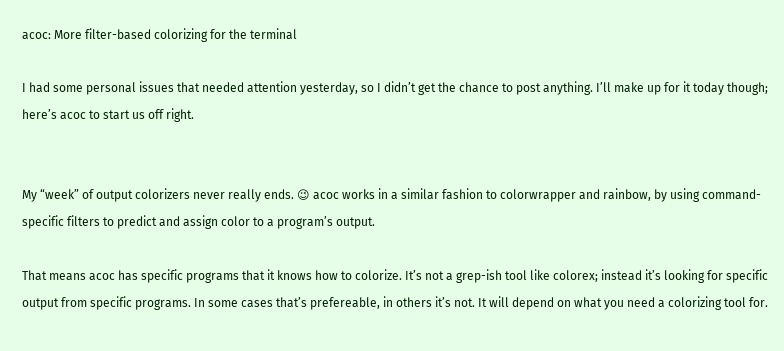acoc: More filter-based colorizing for the terminal

I had some personal issues that needed attention yesterday, so I didn’t get the chance to post anything. I’ll make up for it today though; here’s acoc to start us off right.


My “week” of output colorizers never really ends. 😉 acoc works in a similar fashion to colorwrapper and rainbow, by using command-specific filters to predict and assign color to a program’s output.

That means acoc has specific programs that it knows how to colorize. It’s not a grep-ish tool like colorex; instead it’s looking for specific output from specific programs. In some cases that’s prefereable, in others it’s not. It will depend on what you need a colorizing tool for.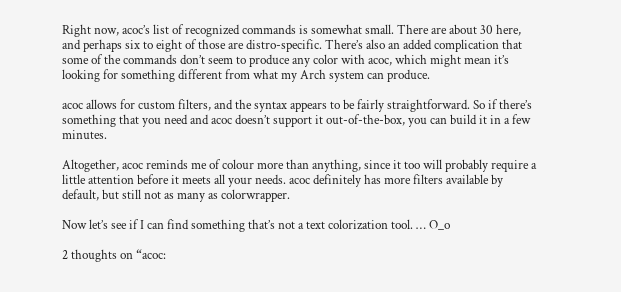Right now, acoc’s list of recognized commands is somewhat small. There are about 30 here, and perhaps six to eight of those are distro-specific. There’s also an added complication that some of the commands don’t seem to produce any color with acoc, which might mean it’s looking for something different from what my Arch system can produce.

acoc allows for custom filters, and the syntax appears to be fairly straightforward. So if there’s something that you need and acoc doesn’t support it out-of-the-box, you can build it in a few minutes.

Altogether, acoc reminds me of colour more than anything, since it too will probably require a little attention before it meets all your needs. acoc definitely has more filters available by default, but still not as many as colorwrapper.

Now let’s see if I can find something that’s not a text colorization tool. … O_o

2 thoughts on “acoc: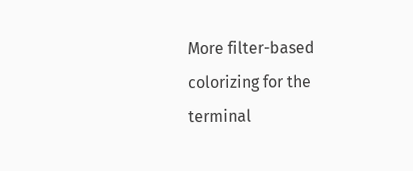More filter-based colorizing for the terminal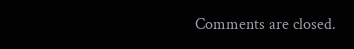Comments are closed.